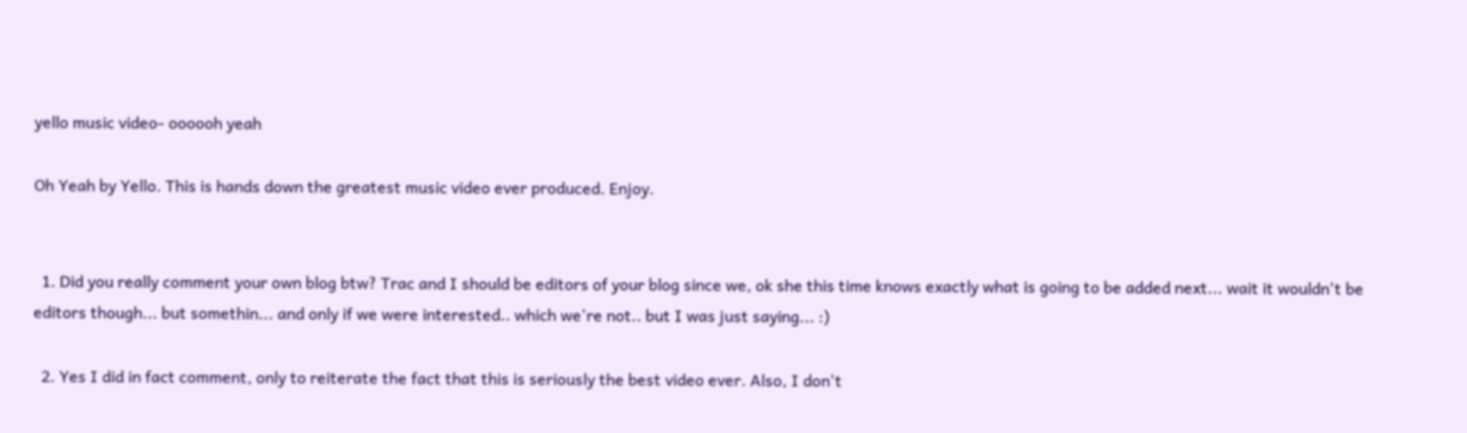yello music video- oooooh yeah

Oh Yeah by Yello. This is hands down the greatest music video ever produced. Enjoy.


  1. Did you really comment your own blog btw? Trac and I should be editors of your blog since we, ok she this time knows exactly what is going to be added next... wait it wouldn't be editors though... but somethin... and only if we were interested.. which we're not.. but I was just saying... :)

  2. Yes I did in fact comment, only to reiterate the fact that this is seriously the best video ever. Also, I don't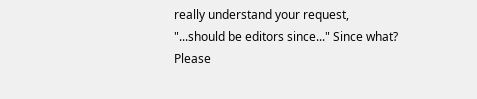really understand your request, "...should be editors since..." Since what? Please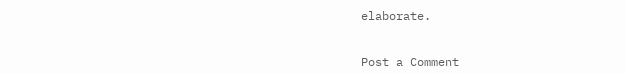elaborate.


Post a Comment